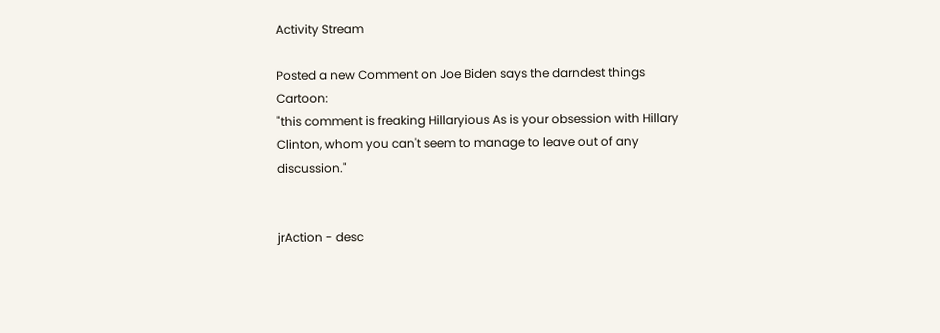Activity Stream

Posted a new Comment on Joe Biden says the darndest things Cartoon:
"this comment is freaking Hillaryious As is your obsession with Hillary Clinton, whom you can't seem to manage to leave out of any discussion."


jrAction - desc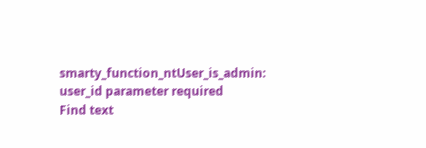smarty_function_ntUser_is_admin: user_id parameter required
Find text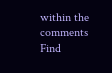within the comments Find